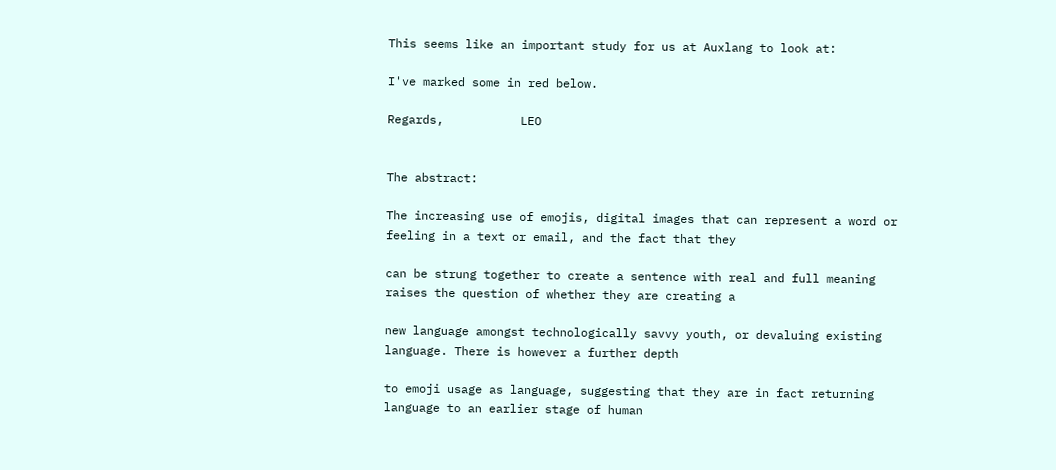This seems like an important study for us at Auxlang to look at:

I've marked some in red below.

Regards,           LEO


The abstract:

The increasing use of emojis, digital images that can represent a word or
feeling in a text or email, and the fact that they

can be strung together to create a sentence with real and full meaning
raises the question of whether they are creating a

new language amongst technologically savvy youth, or devaluing existing
language. There is however a further depth

to emoji usage as language, suggesting that they are in fact returning
language to an earlier stage of human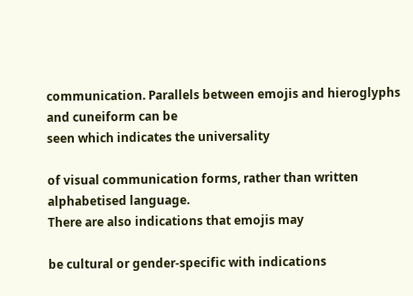communication. Parallels between emojis and hieroglyphs and cuneiform can be
seen which indicates the universality

of visual communication forms, rather than written alphabetised language.
There are also indications that emojis may

be cultural or gender-specific with indications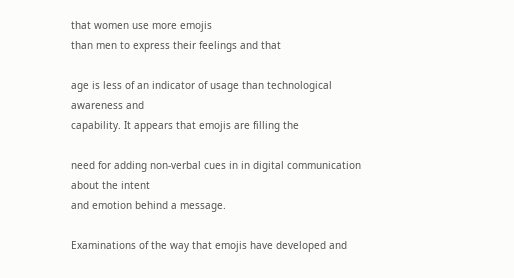that women use more emojis
than men to express their feelings and that

age is less of an indicator of usage than technological awareness and
capability. It appears that emojis are filling the

need for adding non-verbal cues in in digital communication about the intent
and emotion behind a message.

Examinations of the way that emojis have developed and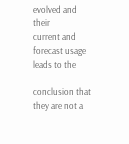evolved and their
current and forecast usage leads to the

conclusion that they are not a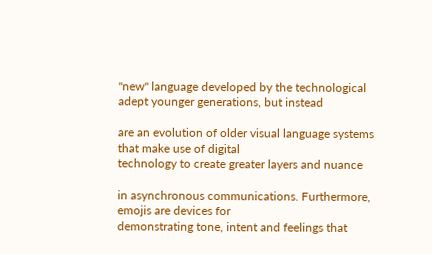"new" language developed by the technological
adept younger generations, but instead

are an evolution of older visual language systems that make use of digital
technology to create greater layers and nuance

in asynchronous communications. Furthermore, emojis are devices for
demonstrating tone, intent and feelings that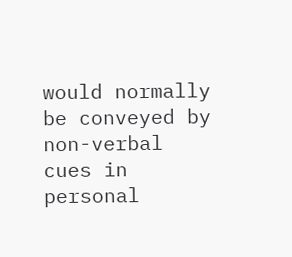would normally be conveyed by non-verbal cues in personal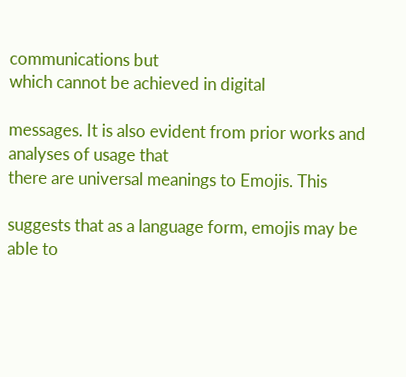communications but
which cannot be achieved in digital

messages. It is also evident from prior works and analyses of usage that
there are universal meanings to Emojis. This

suggests that as a language form, emojis may be able to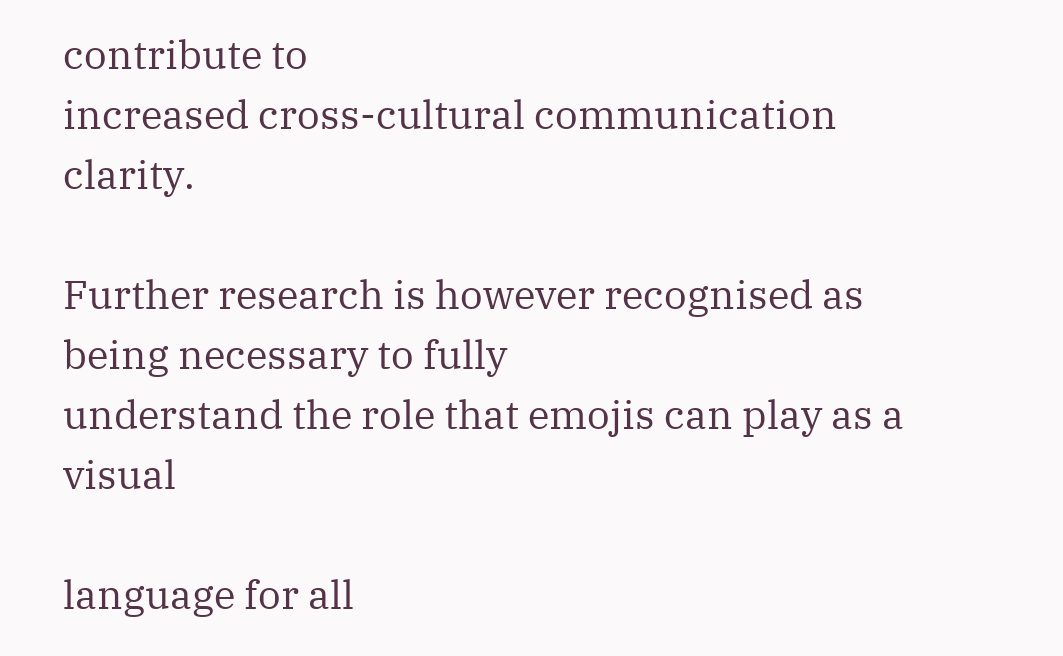contribute to
increased cross-cultural communication clarity.

Further research is however recognised as being necessary to fully
understand the role that emojis can play as a visual

language for all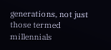generations, not just those termed millennials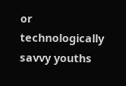or
technologically savvy youths